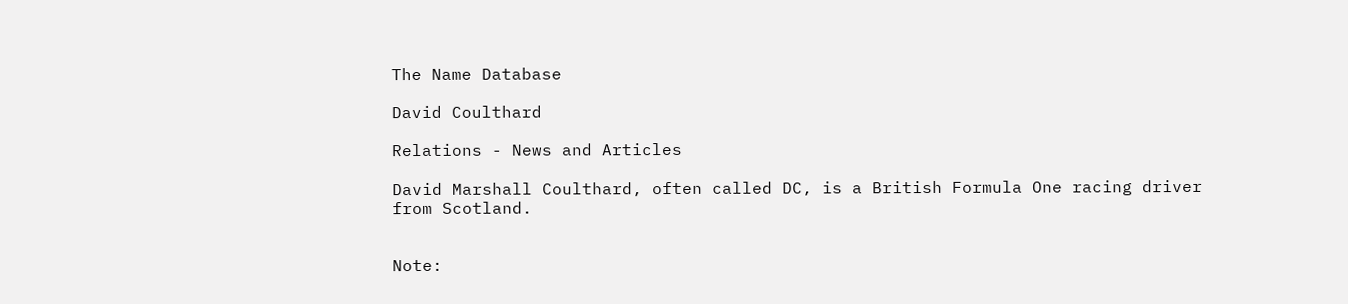The Name Database

David Coulthard

Relations - News and Articles

David Marshall Coulthard, often called DC, is a British Formula One racing driver from Scotland.


Note: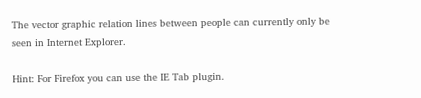The vector graphic relation lines between people can currently only be seen in Internet Explorer.

Hint: For Firefox you can use the IE Tab plugin.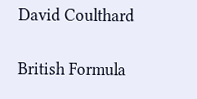David Coulthard

British Formula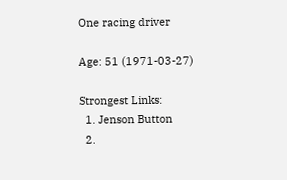One racing driver

Age: 51 (1971-03-27)

Strongest Links:
  1. Jenson Button
  2.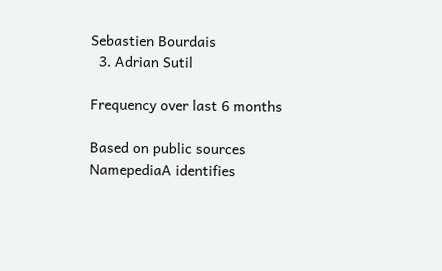Sebastien Bourdais
  3. Adrian Sutil

Frequency over last 6 months

Based on public sources NamepediaA identifies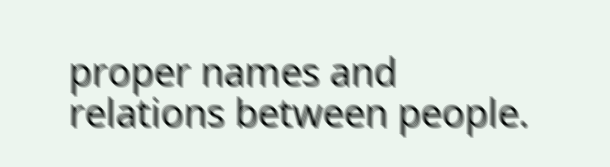proper names and relations between people.